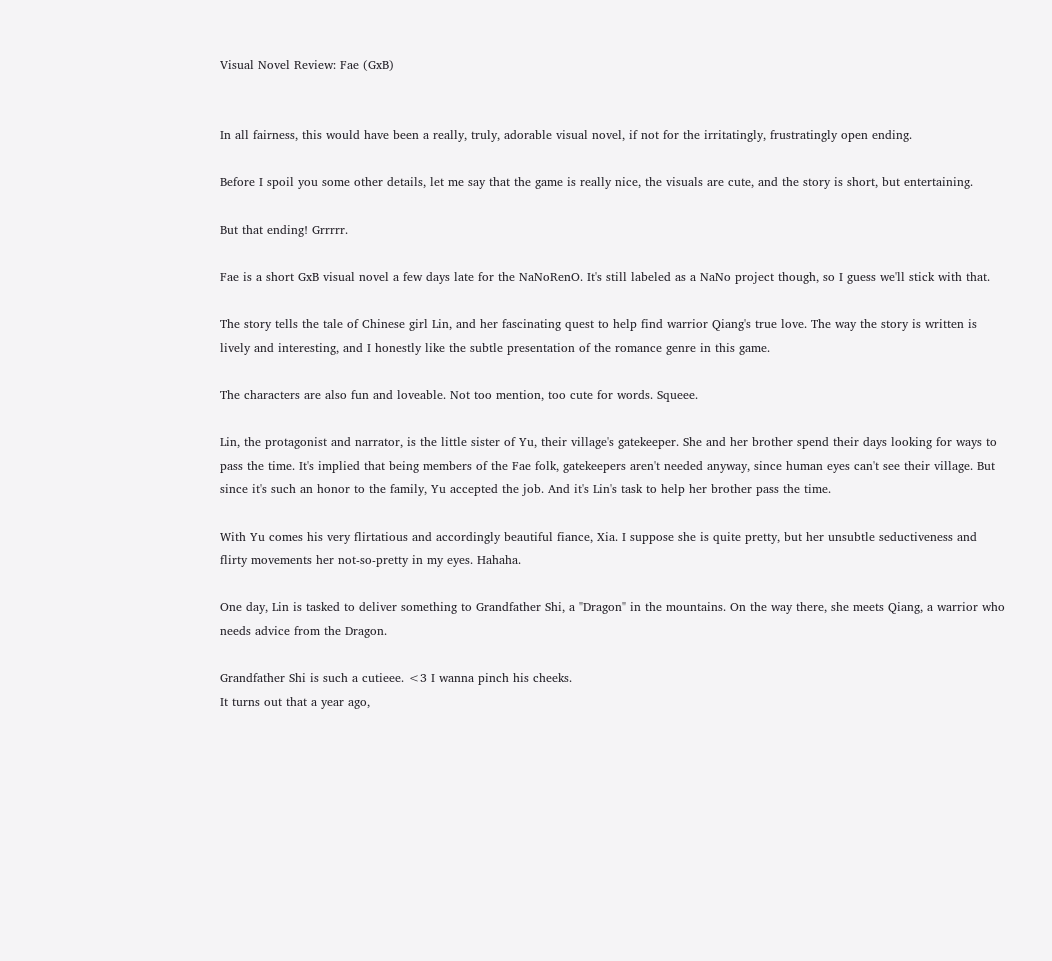Visual Novel Review: Fae (GxB)


In all fairness, this would have been a really, truly, adorable visual novel, if not for the irritatingly, frustratingly open ending.

Before I spoil you some other details, let me say that the game is really nice, the visuals are cute, and the story is short, but entertaining.

But that ending! Grrrrr.

Fae is a short GxB visual novel a few days late for the NaNoRenO. It's still labeled as a NaNo project though, so I guess we'll stick with that.

The story tells the tale of Chinese girl Lin, and her fascinating quest to help find warrior Qiang's true love. The way the story is written is lively and interesting, and I honestly like the subtle presentation of the romance genre in this game.

The characters are also fun and loveable. Not too mention, too cute for words. Squeee.

Lin, the protagonist and narrator, is the little sister of Yu, their village's gatekeeper. She and her brother spend their days looking for ways to pass the time. It's implied that being members of the Fae folk, gatekeepers aren't needed anyway, since human eyes can't see their village. But since it's such an honor to the family, Yu accepted the job. And it's Lin's task to help her brother pass the time.

With Yu comes his very flirtatious and accordingly beautiful fiance, Xia. I suppose she is quite pretty, but her unsubtle seductiveness and flirty movements her not-so-pretty in my eyes. Hahaha.

One day, Lin is tasked to deliver something to Grandfather Shi, a "Dragon" in the mountains. On the way there, she meets Qiang, a warrior who needs advice from the Dragon.

Grandfather Shi is such a cutieee. <3 I wanna pinch his cheeks.
It turns out that a year ago,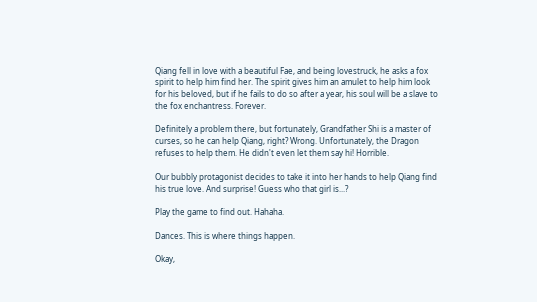Qiang fell in love with a beautiful Fae, and being lovestruck, he asks a fox spirit to help him find her. The spirit gives him an amulet to help him look for his beloved, but if he fails to do so after a year, his soul will be a slave to the fox enchantress. Forever.

Definitely a problem there, but fortunately, Grandfather Shi is a master of curses, so he can help Qiang, right? Wrong. Unfortunately, the Dragon refuses to help them. He didn't even let them say hi! Horrible.

Our bubbly protagonist decides to take it into her hands to help Qiang find his true love. And surprise! Guess who that girl is...?

Play the game to find out. Hahaha.

Dances. This is where things happen.

Okay,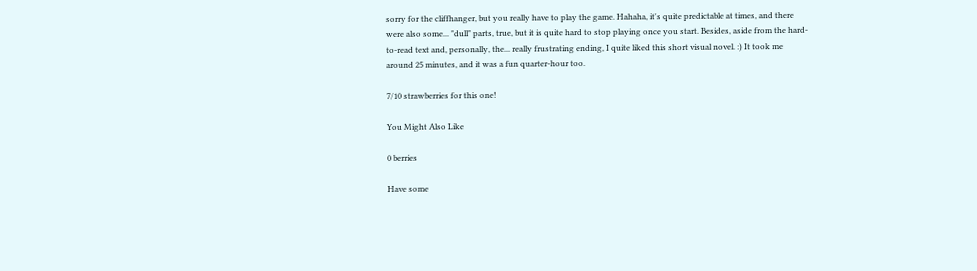sorry for the cliffhanger, but you really have to play the game. Hahaha, it's quite predictable at times, and there were also some... "dull" parts, true, but it is quite hard to stop playing once you start. Besides, aside from the hard-to-read text and, personally, the... really frustrating ending, I quite liked this short visual novel. :) It took me around 25 minutes, and it was a fun quarter-hour too.

7/10 strawberries for this one!

You Might Also Like

0 berries

Have some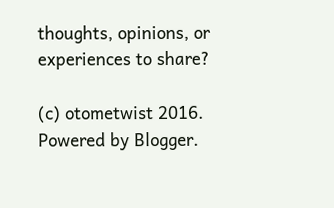thoughts, opinions, or experiences to share?

(c) otometwist 2016. Powered by Blogger.